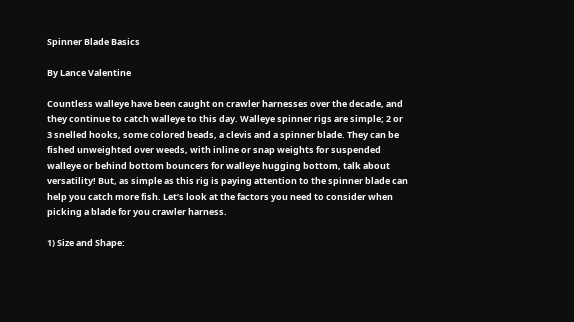Spinner Blade Basics

By Lance Valentine

Countless walleye have been caught on crawler harnesses over the decade, and they continue to catch walleye to this day. Walleye spinner rigs are simple; 2 or 3 snelled hooks, some colored beads, a clevis and a spinner blade. They can be fished unweighted over weeds, with inline or snap weights for suspended walleye or behind bottom bouncers for walleye hugging bottom, talk about versatility! But, as simple as this rig is paying attention to the spinner blade can help you catch more fish. Let’s look at the factors you need to consider when picking a blade for you crawler harness.

1) Size and Shape: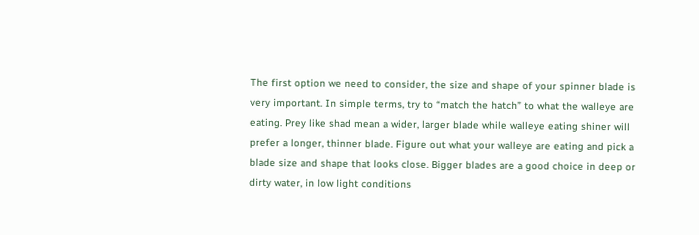The first option we need to consider, the size and shape of your spinner blade is very important. In simple terms, try to “match the hatch” to what the walleye are eating. Prey like shad mean a wider, larger blade while walleye eating shiner will prefer a longer, thinner blade. Figure out what your walleye are eating and pick a blade size and shape that looks close. Bigger blades are a good choice in deep or dirty water, in low light conditions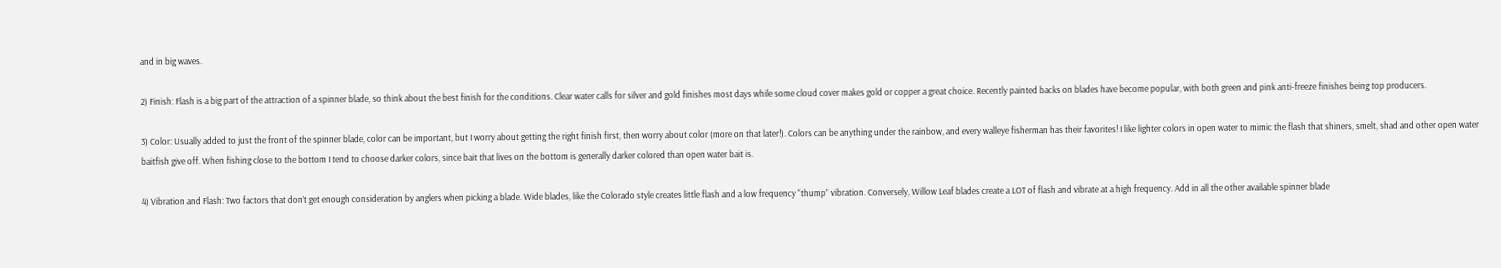and in big waves.

2) Finish: Flash is a big part of the attraction of a spinner blade, so think about the best finish for the conditions. Clear water calls for silver and gold finishes most days while some cloud cover makes gold or copper a great choice. Recently painted backs on blades have become popular, with both green and pink anti-freeze finishes being top producers.

3) Color: Usually added to just the front of the spinner blade, color can be important, but I worry about getting the right finish first, then worry about color (more on that later!). Colors can be anything under the rainbow, and every walleye fisherman has their favorites! I like lighter colors in open water to mimic the flash that shiners, smelt, shad and other open water baitfish give off. When fishing close to the bottom I tend to choose darker colors, since bait that lives on the bottom is generally darker colored than open water bait is.

4) Vibration and Flash: Two factors that don’t get enough consideration by anglers when picking a blade. Wide blades, like the Colorado style creates little flash and a low frequency “thump” vibration. Conversely, Willow Leaf blades create a LOT of flash and vibrate at a high frequency. Add in all the other available spinner blade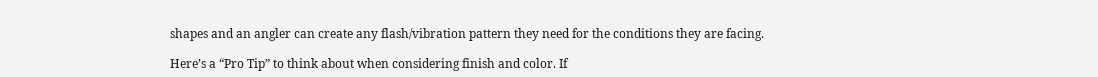shapes and an angler can create any flash/vibration pattern they need for the conditions they are facing.

Here’s a “Pro Tip” to think about when considering finish and color. If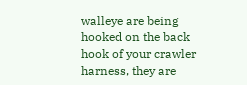walleye are being hooked on the back hook of your crawler harness, they are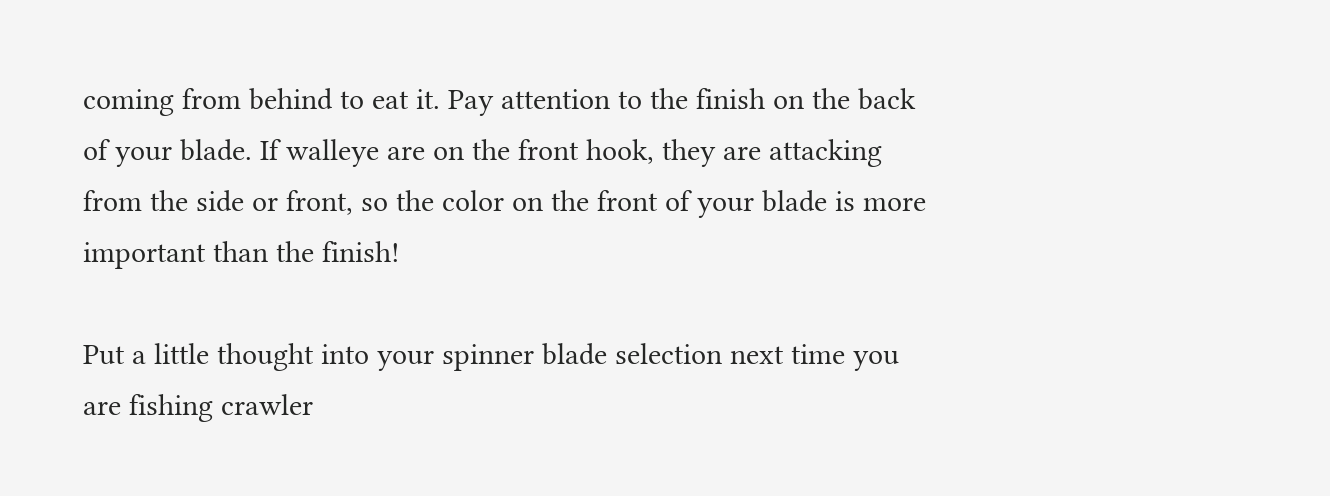coming from behind to eat it. Pay attention to the finish on the back of your blade. If walleye are on the front hook, they are attacking from the side or front, so the color on the front of your blade is more important than the finish!

Put a little thought into your spinner blade selection next time you are fishing crawler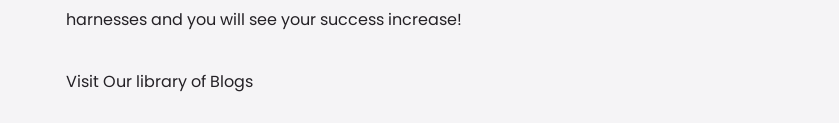harnesses and you will see your success increase!

Visit Our library of Blogs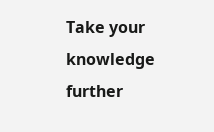Take your knowledge further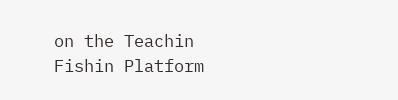on the Teachin Fishin Platform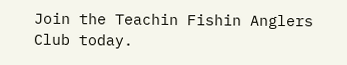Join the Teachin Fishin Anglers Club today.